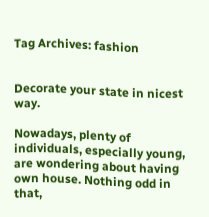Tag Archives: fashion


Decorate your state in nicest way.

Nowadays, plenty of individuals, especially young, are wondering about having own house. Nothing odd in that,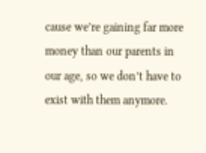cause we’re gaining far more money than our parents in our age, so we don’t have to exist with them anymore.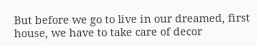But before we go to live in our dreamed, first house, we have to take care of decor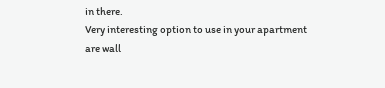in there.
Very interesting option to use in your apartment are wall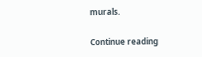murals.

Continue reading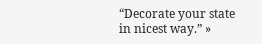“Decorate your state in nicest way.” »